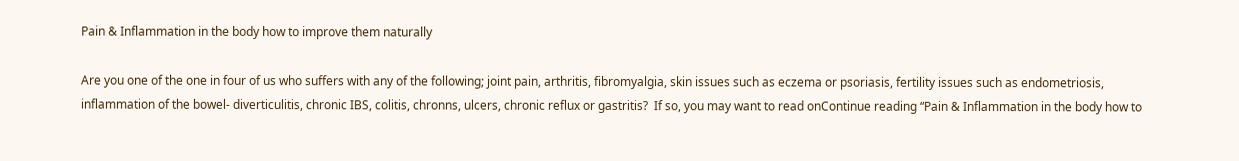Pain & Inflammation in the body how to improve them naturally

Are you one of the one in four of us who suffers with any of the following; joint pain, arthritis, fibromyalgia, skin issues such as eczema or psoriasis, fertility issues such as endometriosis, inflammation of the bowel- diverticulitis, chronic IBS, colitis, chronns, ulcers, chronic reflux or gastritis?  If so, you may want to read onContinue reading “Pain & Inflammation in the body how to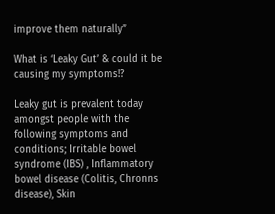improve them naturally”

What is ‘Leaky Gut’ & could it be causing my symptoms!?

Leaky gut is prevalent today amongst people with the following symptoms and conditions; Irritable bowel syndrome (IBS) , Inflammatory bowel disease (Colitis, Chronns disease), Skin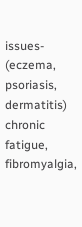issues- (eczema, psoriasis, dermatitis) chronic fatigue, fibromyalgia,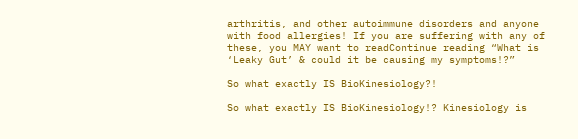arthritis, and other autoimmune disorders and anyone with food allergies! If you are suffering with any of these, you MAY want to readContinue reading “What is ‘Leaky Gut’ & could it be causing my symptoms!?”

So what exactly IS BioKinesiology?!

So what exactly IS BioKinesiology!? Kinesiology is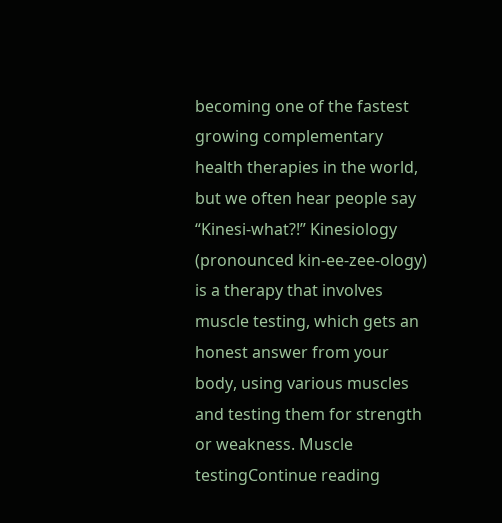becoming one of the fastest growing complementary health therapies in the world, but we often hear people say “Kinesi-what?!” Kinesiology (pronounced kin-ee-zee-ology)  is a therapy that involves muscle testing, which gets an honest answer from your body, using various muscles and testing them for strength or weakness. Muscle testingContinue reading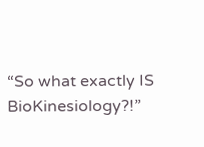“So what exactly IS BioKinesiology?!”